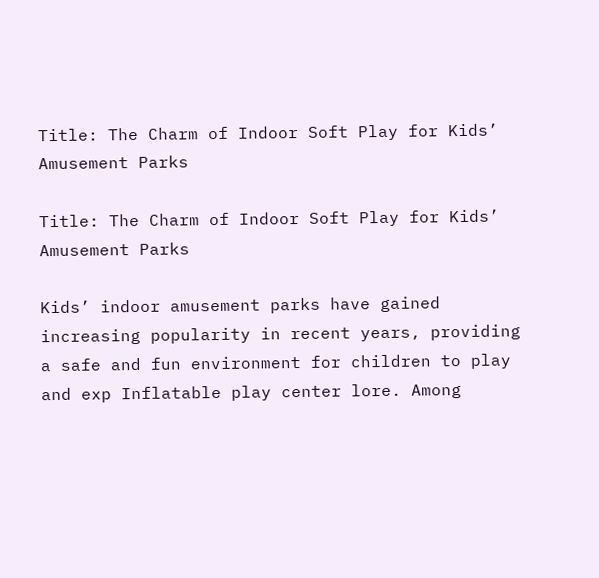Title: The Charm of Indoor Soft Play for Kids’ Amusement Parks

Title: The Charm of Indoor Soft Play for Kids’ Amusement Parks

Kids’ indoor amusement parks have gained increasing popularity in recent years, providing a safe and fun environment for children to play and exp Inflatable play center lore. Among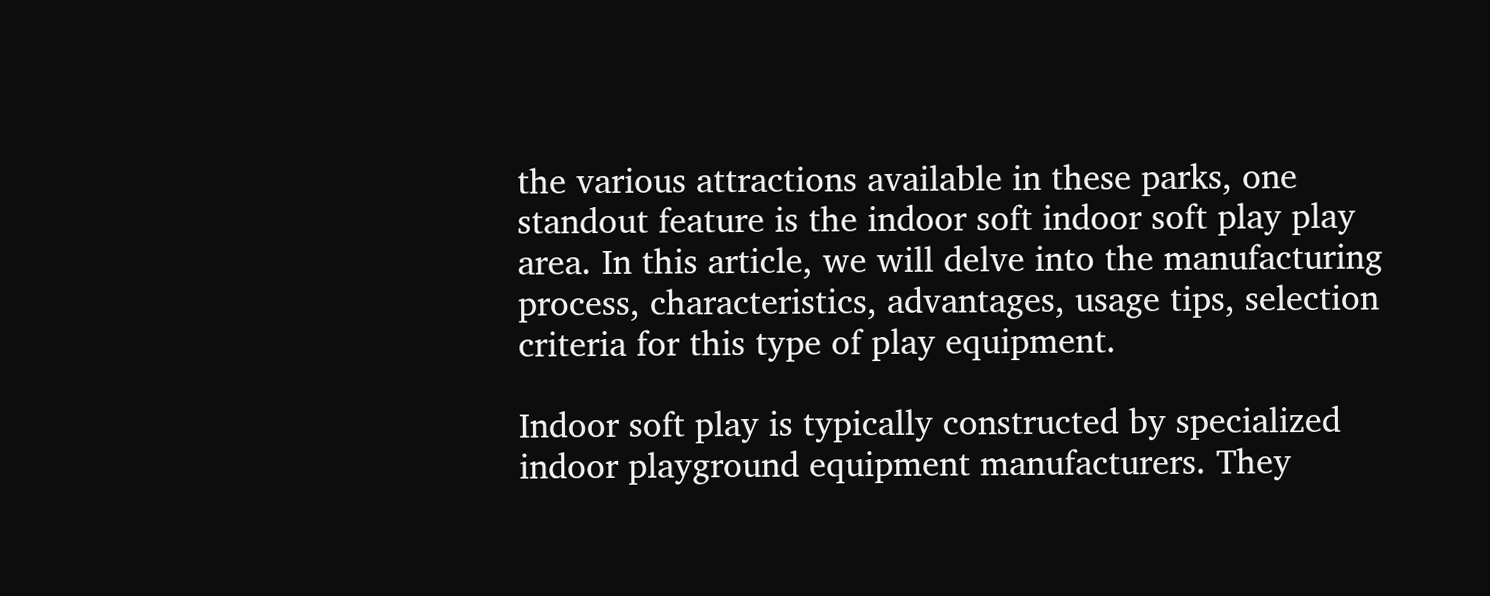the various attractions available in these parks, one standout feature is the indoor soft indoor soft play play area. In this article, we will delve into the manufacturing process, characteristics, advantages, usage tips, selection criteria for this type of play equipment.

Indoor soft play is typically constructed by specialized indoor playground equipment manufacturers. They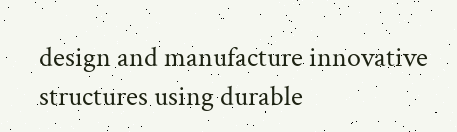design and manufacture innovative structures using durable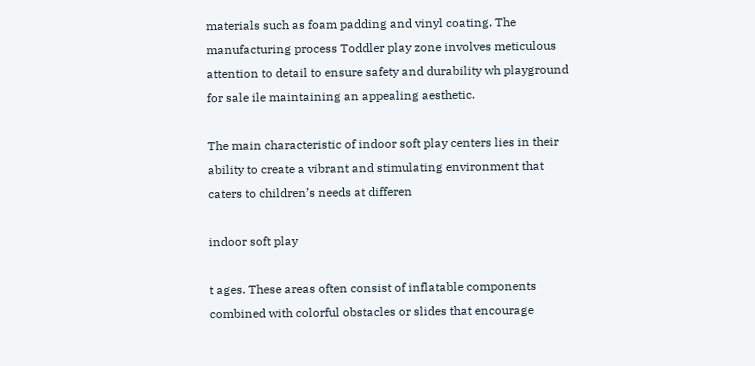materials such as foam padding and vinyl coating. The manufacturing process Toddler play zone involves meticulous attention to detail to ensure safety and durability wh playground for sale ile maintaining an appealing aesthetic.

The main characteristic of indoor soft play centers lies in their ability to create a vibrant and stimulating environment that caters to children’s needs at differen

indoor soft play

t ages. These areas often consist of inflatable components combined with colorful obstacles or slides that encourage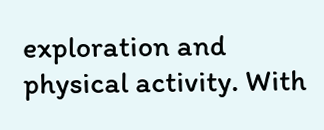exploration and physical activity. With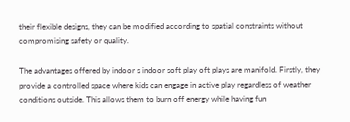their flexible designs, they can be modified according to spatial constraints without compromising safety or quality.

The advantages offered by indoor s indoor soft play oft plays are manifold. Firstly, they provide a controlled space where kids can engage in active play regardless of weather conditions outside. This allows them to burn off energy while having fun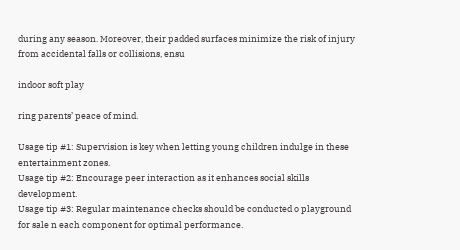during any season. Moreover, their padded surfaces minimize the risk of injury from accidental falls or collisions, ensu

indoor soft play

ring parents’ peace of mind.

Usage tip #1: Supervision is key when letting young children indulge in these entertainment zones.
Usage tip #2: Encourage peer interaction as it enhances social skills development.
Usage tip #3: Regular maintenance checks should be conducted o playground for sale n each component for optimal performance.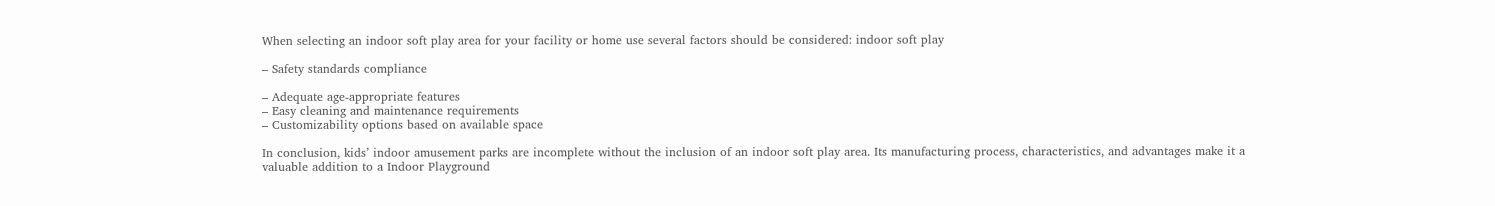When selecting an indoor soft play area for your facility or home use several factors should be considered: indoor soft play

– Safety standards compliance

– Adequate age-appropriate features
– Easy cleaning and maintenance requirements
– Customizability options based on available space

In conclusion, kids’ indoor amusement parks are incomplete without the inclusion of an indoor soft play area. Its manufacturing process, characteristics, and advantages make it a valuable addition to a Indoor Playground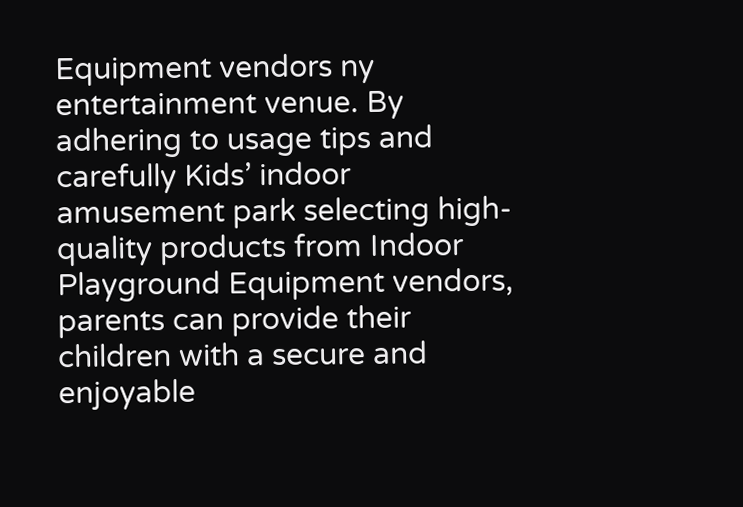Equipment vendors ny entertainment venue. By adhering to usage tips and carefully Kids’ indoor amusement park selecting high-quality products from Indoor Playground Equipment vendors, parents can provide their children with a secure and enjoyable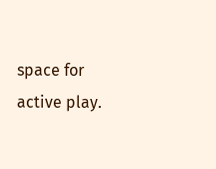space for active play.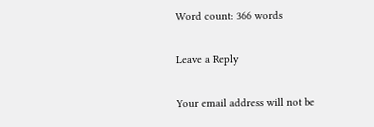Word count: 366 words

Leave a Reply

Your email address will not be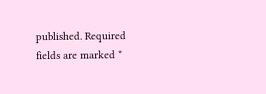published. Required fields are marked *